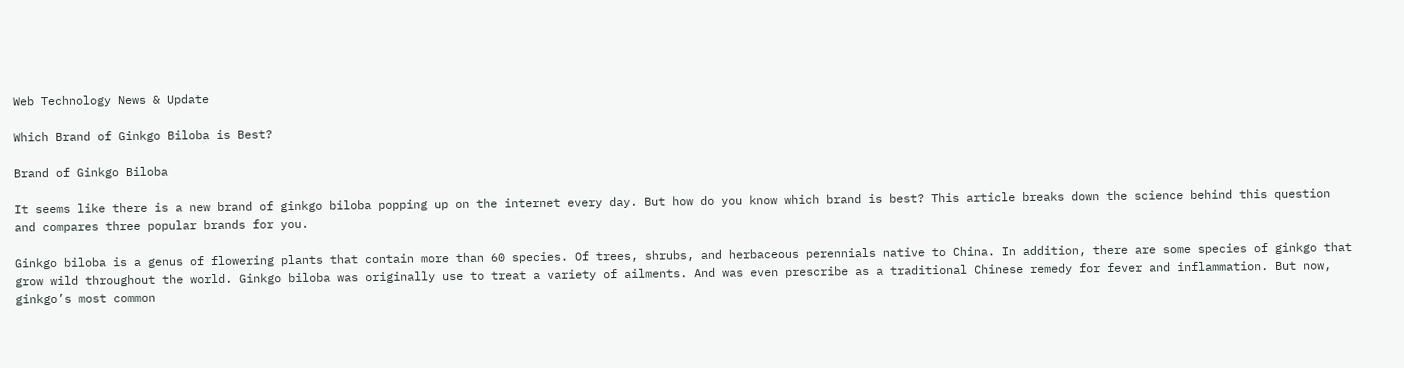Web Technology News & Update

Which Brand of Ginkgo Biloba is Best?

Brand of Ginkgo Biloba

It seems like there is a new brand of ginkgo biloba popping up on the internet every day. But how do you know which brand is best? This article breaks down the science behind this question and compares three popular brands for you.

Ginkgo biloba is a genus of flowering plants that contain more than 60 species. Of trees, shrubs, and herbaceous perennials native to China. In addition, there are some species of ginkgo that grow wild throughout the world. Ginkgo biloba was originally use to treat a variety of ailments. And was even prescribe as a traditional Chinese remedy for fever and inflammation. But now, ginkgo’s most common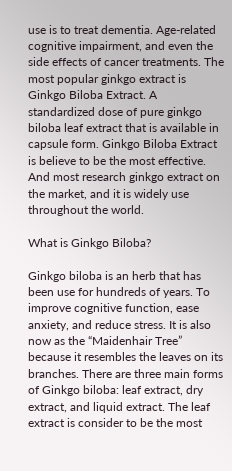use is to treat dementia. Age-related cognitive impairment, and even the side effects of cancer treatments. The most popular ginkgo extract is Ginkgo Biloba Extract. A standardized dose of pure ginkgo biloba leaf extract that is available in capsule form. Ginkgo Biloba Extract is believe to be the most effective. And most research ginkgo extract on the market, and it is widely use throughout the world.

What is Ginkgo Biloba?

Ginkgo biloba is an herb that has been use for hundreds of years. To improve cognitive function, ease anxiety, and reduce stress. It is also now as the “Maidenhair Tree” because it resembles the leaves on its branches. There are three main forms of Ginkgo biloba: leaf extract, dry extract, and liquid extract. The leaf extract is consider to be the most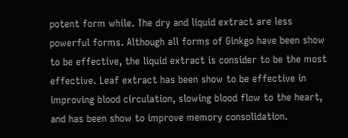potent form while. The dry and liquid extract are less powerful forms. Although all forms of Ginkgo have been show to be effective, the liquid extract is consider to be the most effective. Leaf extract has been show to be effective in improving blood circulation, slowing blood flow to the heart, and has been show to improve memory consolidation.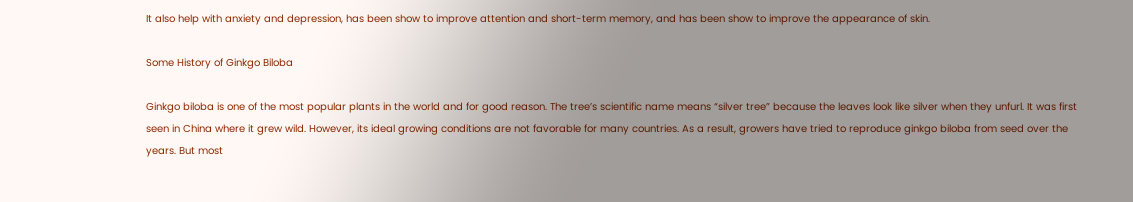It also help with anxiety and depression, has been show to improve attention and short-term memory, and has been show to improve the appearance of skin.

Some History of Ginkgo Biloba

Ginkgo biloba is one of the most popular plants in the world and for good reason. The tree’s scientific name means “silver tree” because the leaves look like silver when they unfurl. It was first seen in China where it grew wild. However, its ideal growing conditions are not favorable for many countries. As a result, growers have tried to reproduce ginkgo biloba from seed over the years. But most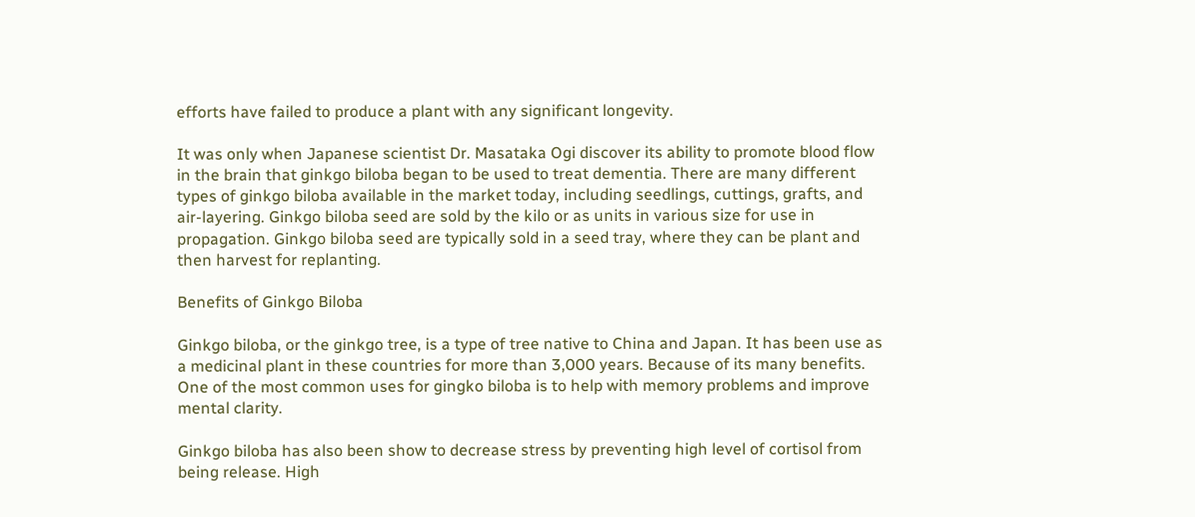efforts have failed to produce a plant with any significant longevity.

It was only when Japanese scientist Dr. Masataka Ogi discover its ability to promote blood flow in the brain that ginkgo biloba began to be used to treat dementia. There are many different types of ginkgo biloba available in the market today, including seedlings, cuttings, grafts, and air-layering. Ginkgo biloba seed are sold by the kilo or as units in various size for use in propagation. Ginkgo biloba seed are typically sold in a seed tray, where they can be plant and then harvest for replanting.

Benefits of Ginkgo Biloba

Ginkgo biloba, or the ginkgo tree, is a type of tree native to China and Japan. It has been use as a medicinal plant in these countries for more than 3,000 years. Because of its many benefits. One of the most common uses for gingko biloba is to help with memory problems and improve mental clarity.

Ginkgo biloba has also been show to decrease stress by preventing high level of cortisol from being release. High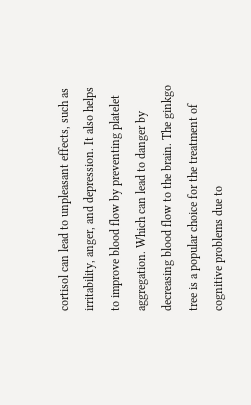cortisol can lead to unpleasant effects, such as irritability, anger, and depression. It also helps to improve blood flow by preventing platelet aggregation. Which can lead to danger by decreasing blood flow to the brain. The ginkgo tree is a popular choice for the treatment of cognitive problems due to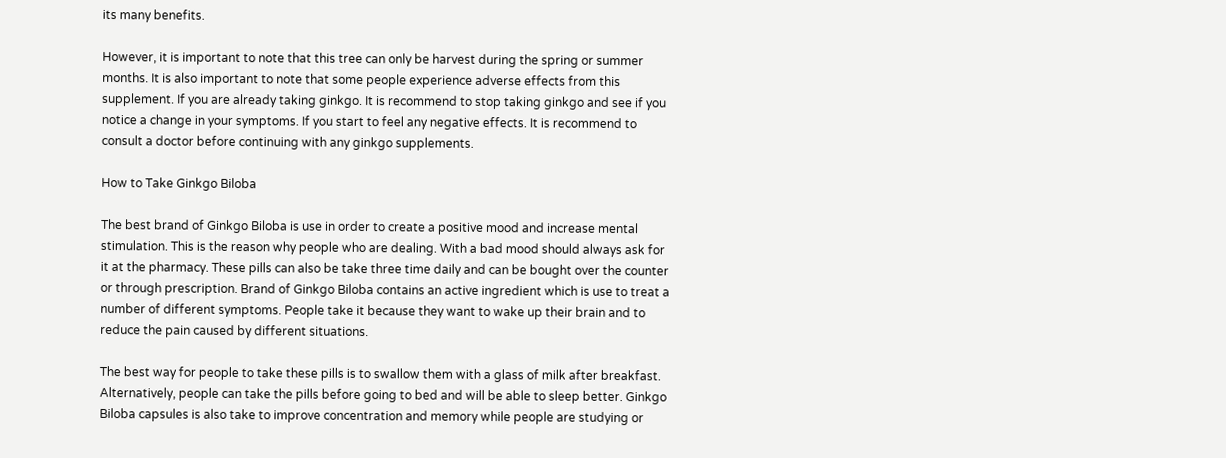its many benefits.

However, it is important to note that this tree can only be harvest during the spring or summer months. It is also important to note that some people experience adverse effects from this supplement. If you are already taking ginkgo. It is recommend to stop taking ginkgo and see if you notice a change in your symptoms. If you start to feel any negative effects. It is recommend to consult a doctor before continuing with any ginkgo supplements.

How to Take Ginkgo Biloba

The best brand of Ginkgo Biloba is use in order to create a positive mood and increase mental stimulation. This is the reason why people who are dealing. With a bad mood should always ask for it at the pharmacy. These pills can also be take three time daily and can be bought over the counter or through prescription. Brand of Ginkgo Biloba contains an active ingredient which is use to treat a number of different symptoms. People take it because they want to wake up their brain and to reduce the pain caused by different situations.

The best way for people to take these pills is to swallow them with a glass of milk after breakfast. Alternatively, people can take the pills before going to bed and will be able to sleep better. Ginkgo Biloba capsules is also take to improve concentration and memory while people are studying or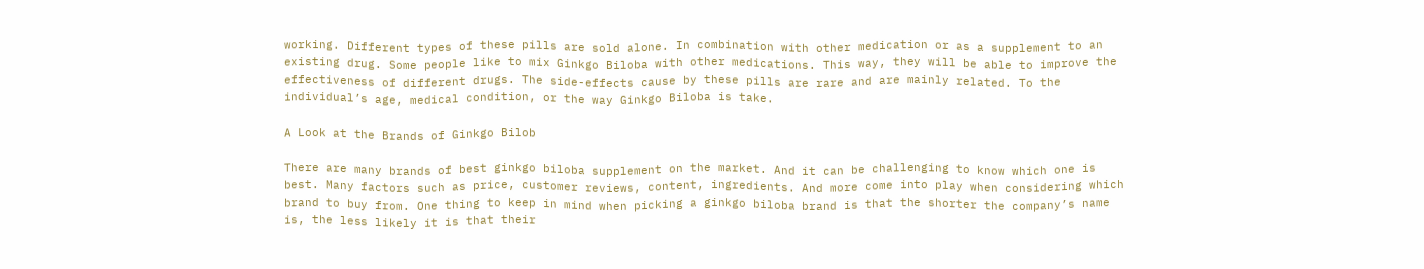working. Different types of these pills are sold alone. In combination with other medication or as a supplement to an existing drug. Some people like to mix Ginkgo Biloba with other medications. This way, they will be able to improve the effectiveness of different drugs. The side-effects cause by these pills are rare and are mainly related. To the individual’s age, medical condition, or the way Ginkgo Biloba is take.

A Look at the Brands of Ginkgo Bilob

There are many brands of best ginkgo biloba supplement on the market. And it can be challenging to know which one is best. Many factors such as price, customer reviews, content, ingredients. And more come into play when considering which brand to buy from. One thing to keep in mind when picking a ginkgo biloba brand is that the shorter the company’s name is, the less likely it is that their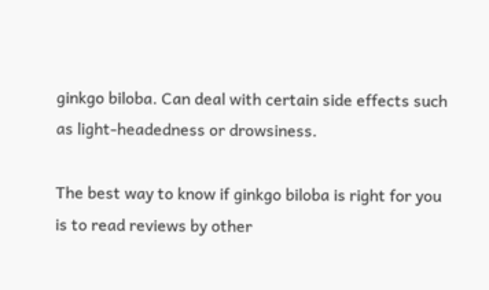ginkgo biloba. Can deal with certain side effects such as light-headedness or drowsiness.

The best way to know if ginkgo biloba is right for you is to read reviews by other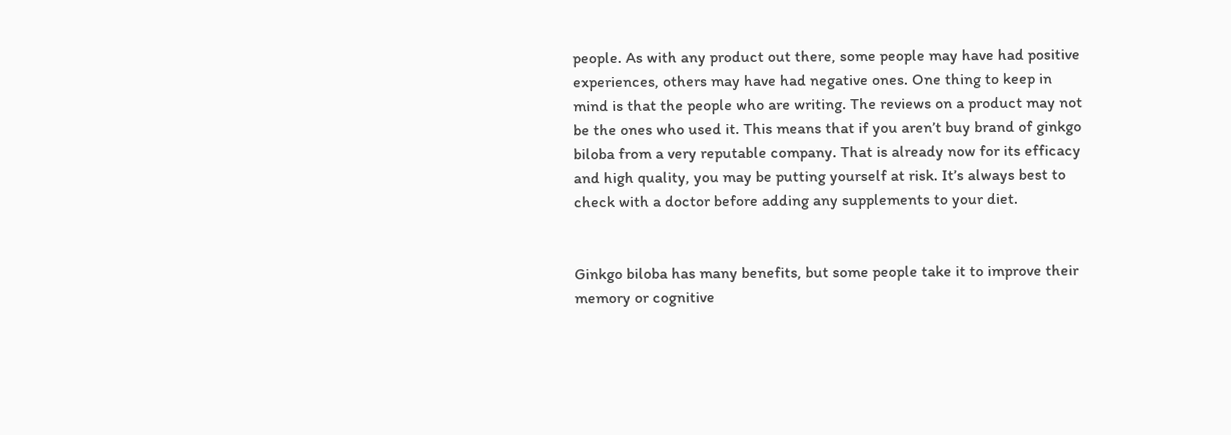people. As with any product out there, some people may have had positive experiences, others may have had negative ones. One thing to keep in mind is that the people who are writing. The reviews on a product may not be the ones who used it. This means that if you aren’t buy brand of ginkgo biloba from a very reputable company. That is already now for its efficacy and high quality, you may be putting yourself at risk. It’s always best to check with a doctor before adding any supplements to your diet.


Ginkgo biloba has many benefits, but some people take it to improve their memory or cognitive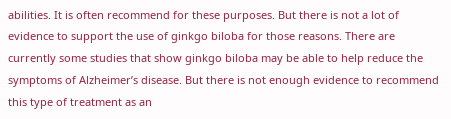abilities. It is often recommend for these purposes. But there is not a lot of evidence to support the use of ginkgo biloba for those reasons. There are currently some studies that show ginkgo biloba may be able to help reduce the symptoms of Alzheimer’s disease. But there is not enough evidence to recommend this type of treatment as an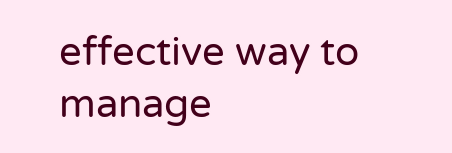effective way to manage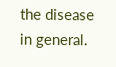the disease in general.